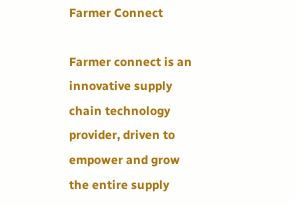Farmer Connect

Farmer connect is an innovative supply chain technology provider, driven to empower and grow the entire supply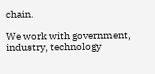chain.

We work with government, industry, technology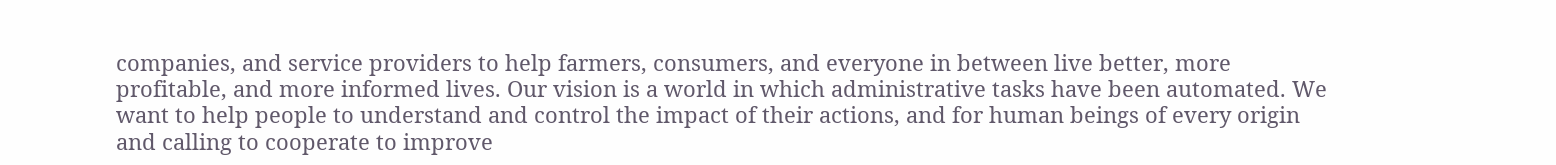companies, and service providers to help farmers, consumers, and everyone in between live better, more profitable, and more informed lives. Our vision is a world in which administrative tasks have been automated. We want to help people to understand and control the impact of their actions, and for human beings of every origin and calling to cooperate to improve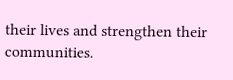their lives and strengthen their communities.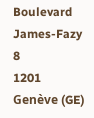Boulevard James-Fazy 8
1201 Genève (GE)